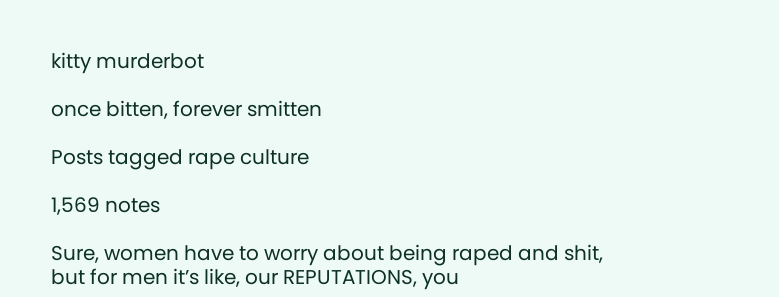kitty murderbot

once bitten, forever smitten

Posts tagged rape culture

1,569 notes

Sure, women have to worry about being raped and shit, but for men it’s like, our REPUTATIONS, you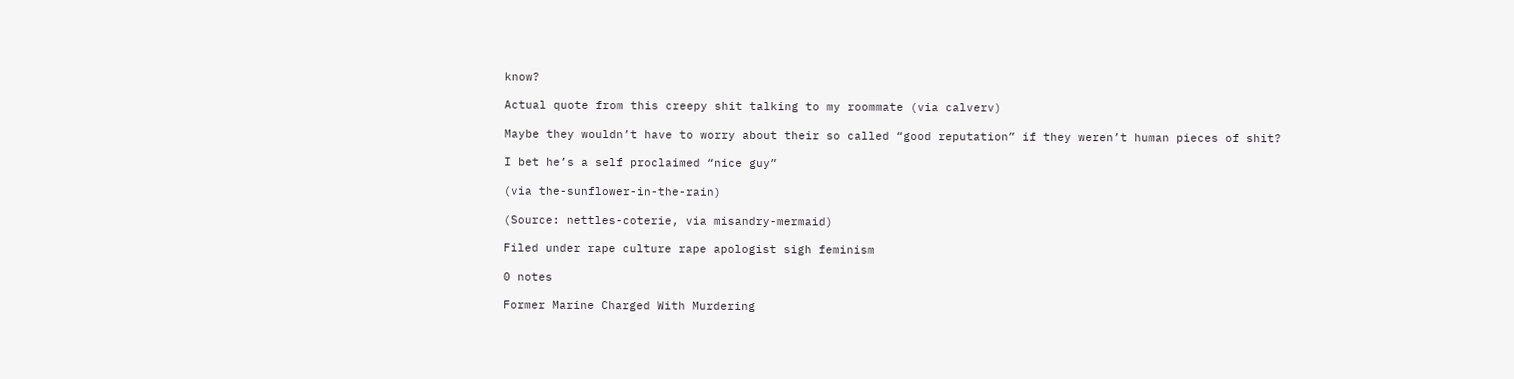know?

Actual quote from this creepy shit talking to my roommate (via calverv)

Maybe they wouldn’t have to worry about their so called “good reputation” if they weren’t human pieces of shit?

I bet he’s a self proclaimed “nice guy”

(via the-sunflower-in-the-rain)

(Source: nettles-coterie, via misandry-mermaid)

Filed under rape culture rape apologist sigh feminism

0 notes

Former Marine Charged With Murdering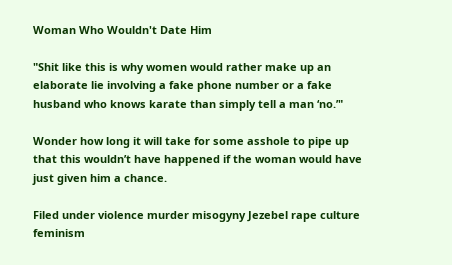Woman Who Wouldn't Date Him

"Shit like this is why women would rather make up an elaborate lie involving a fake phone number or a fake husband who knows karate than simply tell a man ‘no.’"

Wonder how long it will take for some asshole to pipe up that this wouldn’t have happened if the woman would have just given him a chance.

Filed under violence murder misogyny Jezebel rape culture feminism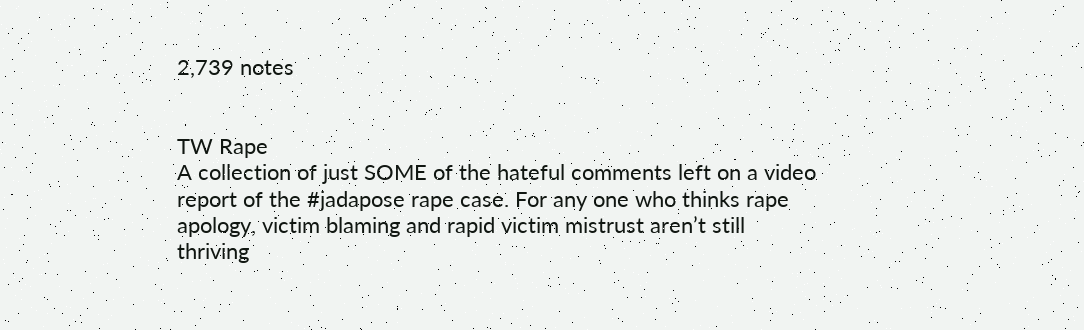2,739 notes


TW Rape
A collection of just SOME of the hateful comments left on a video report of the #jadapose rape case. For any one who thinks rape apology, victim blaming and rapid victim mistrust aren’t still thriving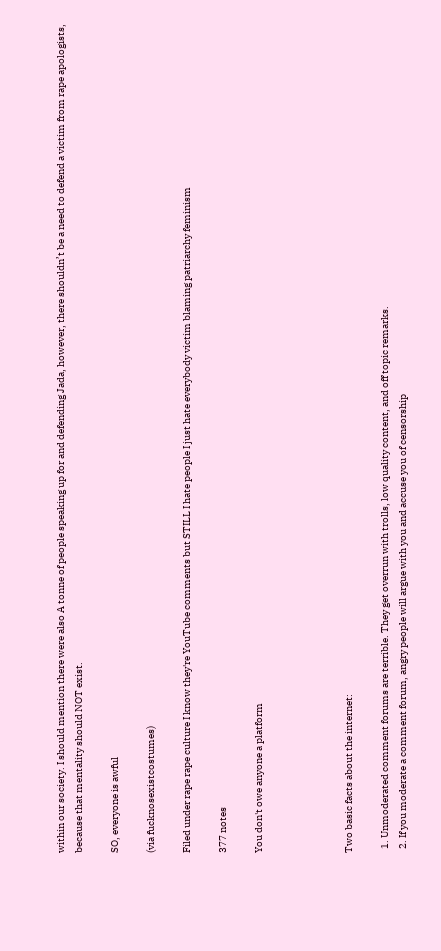within our society. I should mention there were also A tonne of people speaking up for and defending Jada, however, there shouldn’t be a need to defend a victim from rape apologists, because that mentality should NOT exist.

SO, everyone is awful

(via fucknosexistcostumes)

Filed under rape rape culture I know they're YouTube comments but STILL I hate people I just hate everybody victim blaming patriarchy feminism

377 notes

You don't owe anyone a platform




Two basic facts about the internet:

  1. Unmoderated comment forums are terrible. They get overrun with trolls, low quality content, and off topic remarks.
  2. If you moderate a comment forum, angry people will argue with you and accuse you of censorship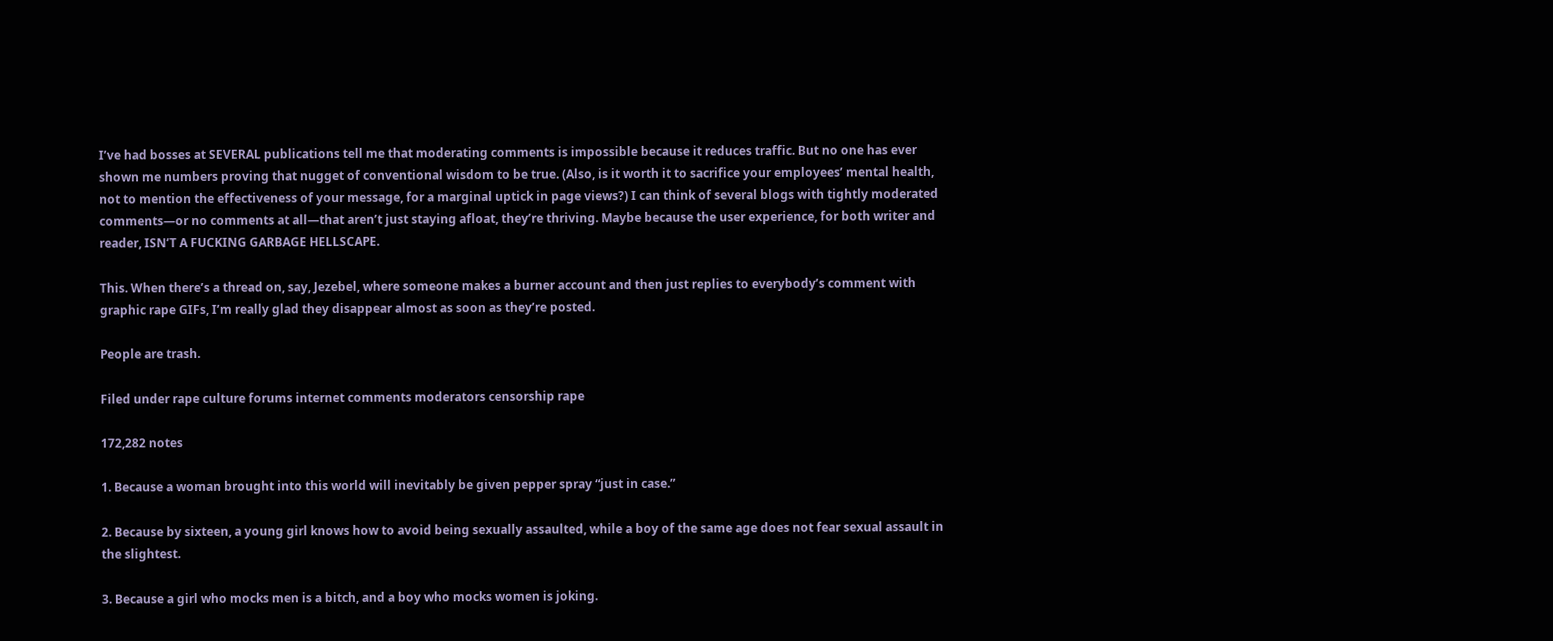I’ve had bosses at SEVERAL publications tell me that moderating comments is impossible because it reduces traffic. But no one has ever shown me numbers proving that nugget of conventional wisdom to be true. (Also, is it worth it to sacrifice your employees’ mental health, not to mention the effectiveness of your message, for a marginal uptick in page views?) I can think of several blogs with tightly moderated comments—or no comments at all—that aren’t just staying afloat, they’re thriving. Maybe because the user experience, for both writer and reader, ISN’T A FUCKING GARBAGE HELLSCAPE.

This. When there’s a thread on, say, Jezebel, where someone makes a burner account and then just replies to everybody’s comment with graphic rape GIFs, I’m really glad they disappear almost as soon as they’re posted.

People are trash.

Filed under rape culture forums internet comments moderators censorship rape

172,282 notes

1. Because a woman brought into this world will inevitably be given pepper spray “just in case.”

2. Because by sixteen, a young girl knows how to avoid being sexually assaulted, while a boy of the same age does not fear sexual assault in the slightest.

3. Because a girl who mocks men is a bitch, and a boy who mocks women is joking.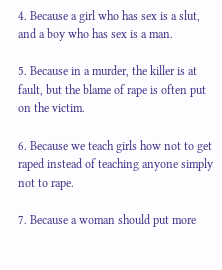4. Because a girl who has sex is a slut, and a boy who has sex is a man.

5. Because in a murder, the killer is at fault, but the blame of rape is often put on the victim.

6. Because we teach girls how not to get raped instead of teaching anyone simply not to rape.

7. Because a woman should put more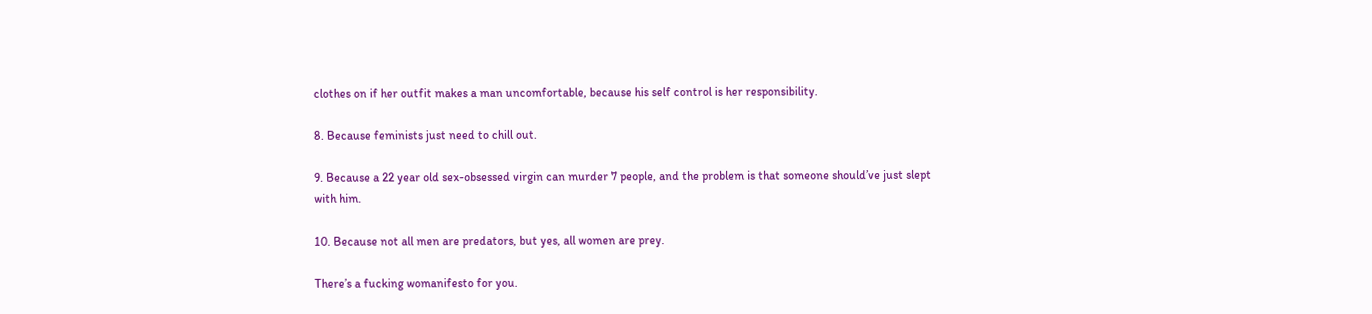clothes on if her outfit makes a man uncomfortable, because his self control is her responsibility.

8. Because feminists just need to chill out.

9. Because a 22 year old sex-obsessed virgin can murder 7 people, and the problem is that someone should’ve just slept with him.

10. Because not all men are predators, but yes, all women are prey.

There’s a fucking womanifesto for you.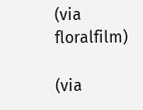(via floralfilm)

(via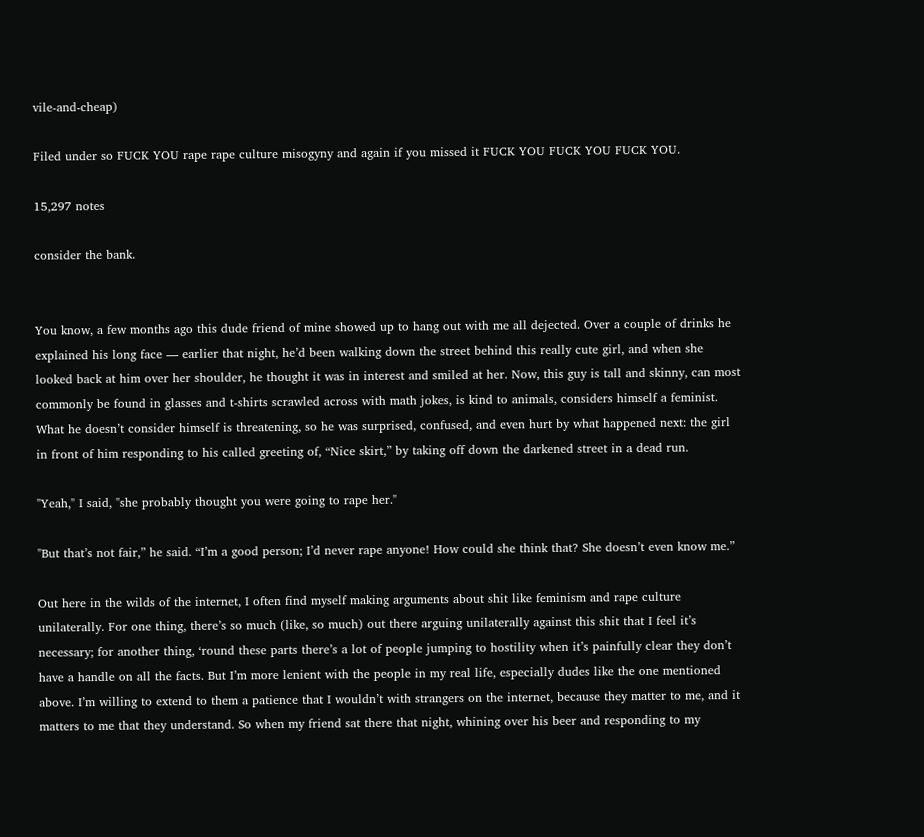vile-and-cheap)

Filed under so FUCK YOU rape rape culture misogyny and again if you missed it FUCK YOU FUCK YOU FUCK YOU.

15,297 notes

consider the bank.


You know, a few months ago this dude friend of mine showed up to hang out with me all dejected. Over a couple of drinks he explained his long face — earlier that night, he’d been walking down the street behind this really cute girl, and when she looked back at him over her shoulder, he thought it was in interest and smiled at her. Now, this guy is tall and skinny, can most commonly be found in glasses and t-shirts scrawled across with math jokes, is kind to animals, considers himself a feminist. What he doesn’t consider himself is threatening, so he was surprised, confused, and even hurt by what happened next: the girl in front of him responding to his called greeting of, “Nice skirt,” by taking off down the darkened street in a dead run.

"Yeah," I said, "she probably thought you were going to rape her."

"But that’s not fair,” he said. “I’m a good person; I’d never rape anyone! How could she think that? She doesn’t even know me.”

Out here in the wilds of the internet, I often find myself making arguments about shit like feminism and rape culture unilaterally. For one thing, there’s so much (like, so much) out there arguing unilaterally against this shit that I feel it’s necessary; for another thing, ‘round these parts there’s a lot of people jumping to hostility when it’s painfully clear they don’t have a handle on all the facts. But I’m more lenient with the people in my real life, especially dudes like the one mentioned above. I’m willing to extend to them a patience that I wouldn’t with strangers on the internet, because they matter to me, and it matters to me that they understand. So when my friend sat there that night, whining over his beer and responding to my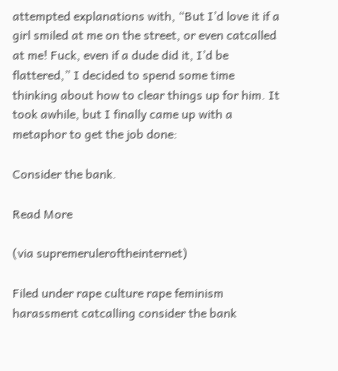attempted explanations with, “But I’d love it if a girl smiled at me on the street, or even catcalled at me! Fuck, even if a dude did it, I’d be flattered,” I decided to spend some time thinking about how to clear things up for him. It took awhile, but I finally came up with a metaphor to get the job done:

Consider the bank.

Read More

(via supremeruleroftheinternet)

Filed under rape culture rape feminism harassment catcalling consider the bank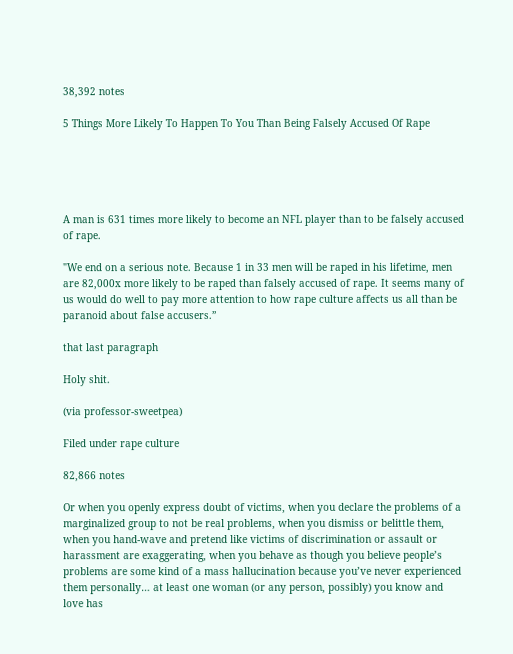38,392 notes

5 Things More Likely To Happen To You Than Being Falsely Accused Of Rape





A man is 631 times more likely to become an NFL player than to be falsely accused of rape.

"We end on a serious note. Because 1 in 33 men will be raped in his lifetime, men are 82,000x more likely to be raped than falsely accused of rape. It seems many of us would do well to pay more attention to how rape culture affects us all than be paranoid about false accusers.”

that last paragraph

Holy shit.

(via professor-sweetpea)

Filed under rape culture

82,866 notes

Or when you openly express doubt of victims, when you declare the problems of a marginalized group to not be real problems, when you dismiss or belittle them, when you hand-wave and pretend like victims of discrimination or assault or harassment are exaggerating, when you behave as though you believe people’s problems are some kind of a mass hallucination because you’ve never experienced them personally… at least one woman (or any person, possibly) you know and love has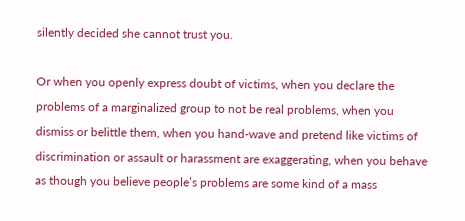silently decided she cannot trust you.

Or when you openly express doubt of victims, when you declare the problems of a marginalized group to not be real problems, when you dismiss or belittle them, when you hand-wave and pretend like victims of discrimination or assault or harassment are exaggerating, when you behave as though you believe people’s problems are some kind of a mass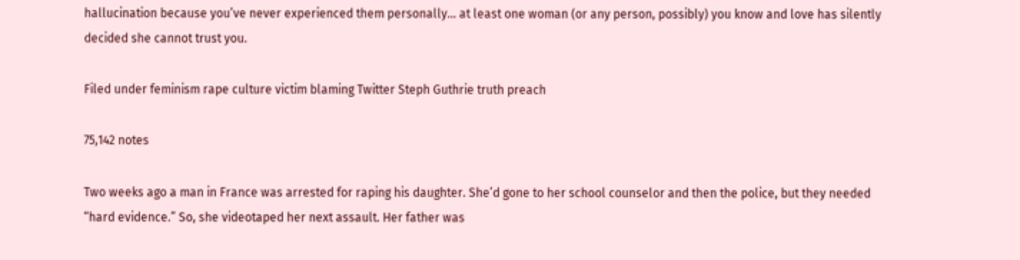hallucination because you’ve never experienced them personally… at least one woman (or any person, possibly) you know and love has silently decided she cannot trust you.

Filed under feminism rape culture victim blaming Twitter Steph Guthrie truth preach

75,142 notes

Two weeks ago a man in France was arrested for raping his daughter. She’d gone to her school counselor and then the police, but they needed “hard evidence.” So, she videotaped her next assault. Her father was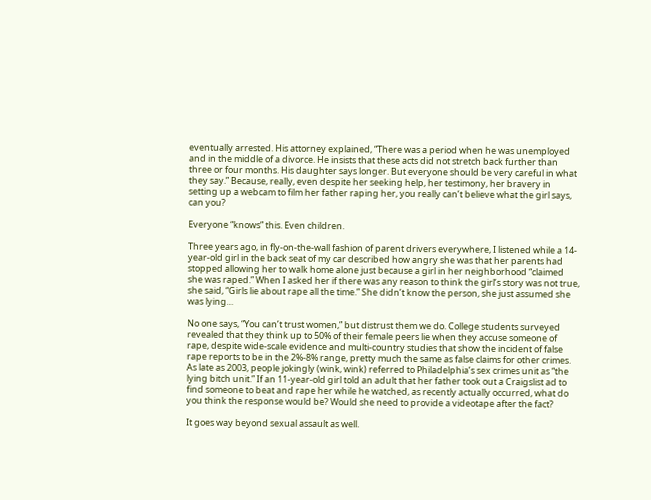eventually arrested. His attorney explained, “There was a period when he was unemployed and in the middle of a divorce. He insists that these acts did not stretch back further than three or four months. His daughter says longer. But everyone should be very careful in what they say.” Because, really, even despite her seeking help, her testimony, her bravery in setting up a webcam to film her father raping her, you really can’t believe what the girl says, can you?

Everyone “knows” this. Even children.

Three years ago, in fly-on-the-wall fashion of parent drivers everywhere, I listened while a 14-year-old girl in the back seat of my car described how angry she was that her parents had stopped allowing her to walk home alone just because a girl in her neighborhood “claimed she was raped.” When I asked her if there was any reason to think the girl’s story was not true, she said, “Girls lie about rape all the time.” She didn’t know the person, she just assumed she was lying…

No one says, “You can’t trust women,” but distrust them we do. College students surveyed revealed that they think up to 50% of their female peers lie when they accuse someone of rape, despite wide-scale evidence and multi-country studies that show the incident of false rape reports to be in the 2%-8% range, pretty much the same as false claims for other crimes. As late as 2003, people jokingly (wink, wink) referred to Philadelphia’s sex crimes unit as “the lying bitch unit.” If an 11-year-old girl told an adult that her father took out a Craigslist ad to find someone to beat and rape her while he watched, as recently actually occurred, what do you think the response would be? Would she need to provide a videotape after the fact?

It goes way beyond sexual assault as well.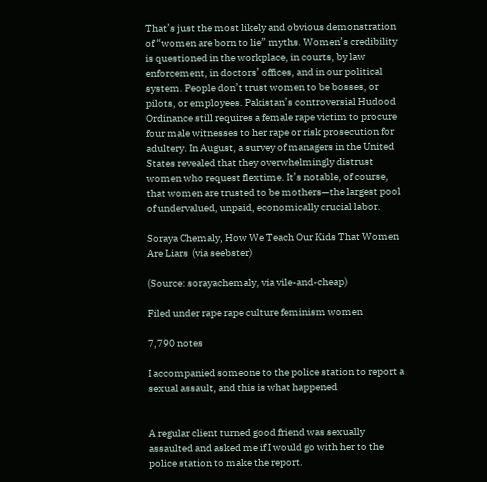That’s just the most likely and obvious demonstration of “women are born to lie” myths. Women’s credibility is questioned in the workplace, in courts, by law enforcement, in doctors’ offices, and in our political system. People don’t trust women to be bosses, or pilots, or employees. Pakistan’s controversial Hudood Ordinance still requires a female rape victim to procure four male witnesses to her rape or risk prosecution for adultery. In August, a survey of managers in the United States revealed that they overwhelmingly distrust women who request flextime. It’s notable, of course, that women are trusted to be mothers—the largest pool of undervalued, unpaid, economically crucial labor.

Soraya Chemaly, How We Teach Our Kids That Women Are Liars  (via seebster)

(Source: sorayachemaly, via vile-and-cheap)

Filed under rape rape culture feminism women

7,790 notes

I accompanied someone to the police station to report a sexual assault, and this is what happened


A regular client turned good friend was sexually assaulted and asked me if I would go with her to the police station to make the report.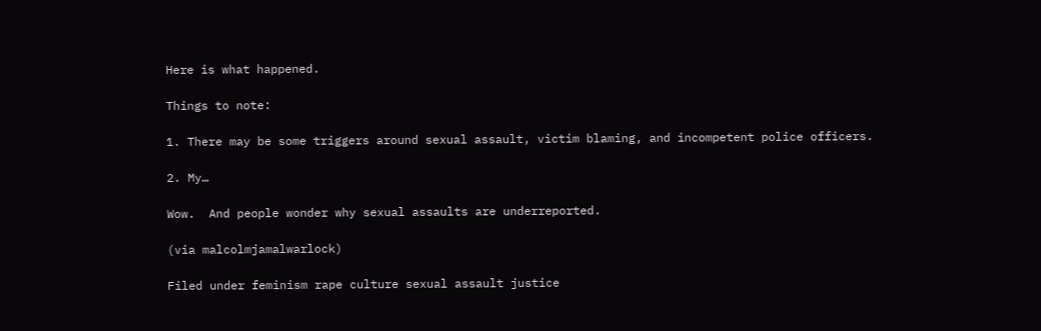Here is what happened.

Things to note:

1. There may be some triggers around sexual assault, victim blaming, and incompetent police officers.

2. My…

Wow.  And people wonder why sexual assaults are underreported.

(via malcolmjamalwarlock)

Filed under feminism rape culture sexual assault justice